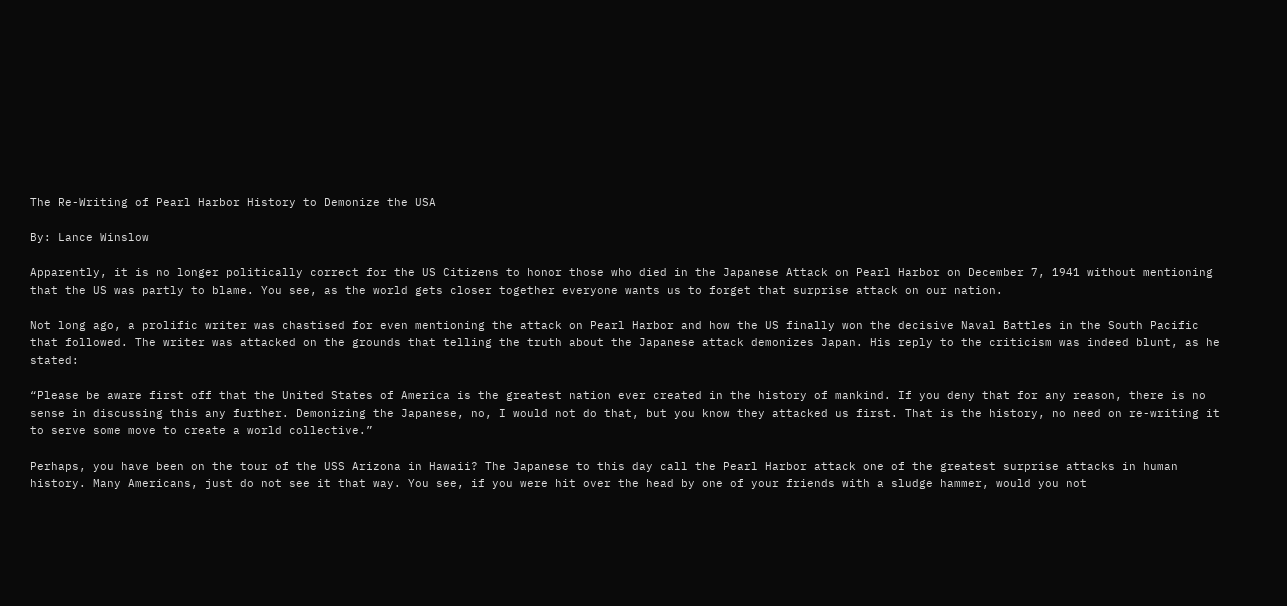The Re-Writing of Pearl Harbor History to Demonize the USA

By: Lance Winslow

Apparently, it is no longer politically correct for the US Citizens to honor those who died in the Japanese Attack on Pearl Harbor on December 7, 1941 without mentioning that the US was partly to blame. You see, as the world gets closer together everyone wants us to forget that surprise attack on our nation.

Not long ago, a prolific writer was chastised for even mentioning the attack on Pearl Harbor and how the US finally won the decisive Naval Battles in the South Pacific that followed. The writer was attacked on the grounds that telling the truth about the Japanese attack demonizes Japan. His reply to the criticism was indeed blunt, as he stated:

“Please be aware first off that the United States of America is the greatest nation ever created in the history of mankind. If you deny that for any reason, there is no sense in discussing this any further. Demonizing the Japanese, no, I would not do that, but you know they attacked us first. That is the history, no need on re-writing it to serve some move to create a world collective.”

Perhaps, you have been on the tour of the USS Arizona in Hawaii? The Japanese to this day call the Pearl Harbor attack one of the greatest surprise attacks in human history. Many Americans, just do not see it that way. You see, if you were hit over the head by one of your friends with a sludge hammer, would you not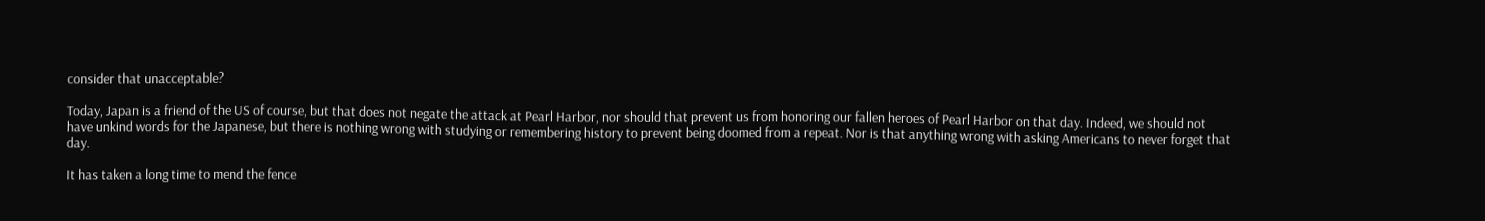consider that unacceptable?

Today, Japan is a friend of the US of course, but that does not negate the attack at Pearl Harbor, nor should that prevent us from honoring our fallen heroes of Pearl Harbor on that day. Indeed, we should not have unkind words for the Japanese, but there is nothing wrong with studying or remembering history to prevent being doomed from a repeat. Nor is that anything wrong with asking Americans to never forget that day.

It has taken a long time to mend the fence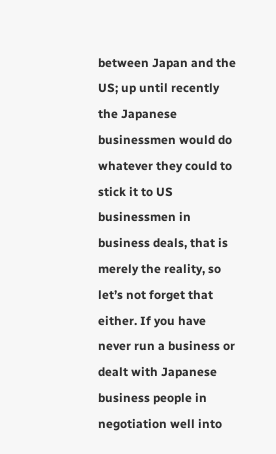between Japan and the US; up until recently the Japanese businessmen would do whatever they could to stick it to US businessmen in business deals, that is merely the reality, so let’s not forget that either. If you have never run a business or dealt with Japanese business people in negotiation well into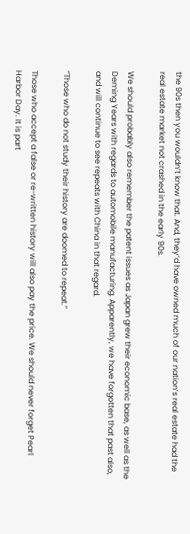the 90s then you wouldn’t know that. And, they’d have owned much of our nation’s real estate had the real estate market not crashed in the early 90s.

We should probably also remember the patent issues as Japan grew their economic base, as well as the Deming Years with regards to automobile manufacturing. Apparently, we have forgotten that past also, and will continue to see repeats with China in that regard.

“Those who do not study their history are doomed to repeat.”

Those who accept a false or re-written history will also pay the price. We should never forget Pearl Harbor Day. It is part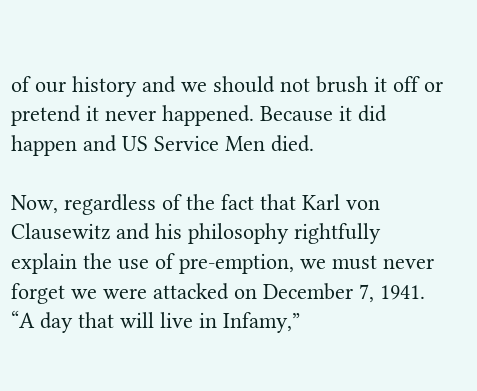of our history and we should not brush it off or pretend it never happened. Because it did happen and US Service Men died.

Now, regardless of the fact that Karl von Clausewitz and his philosophy rightfully explain the use of pre-emption, we must never forget we were attacked on December 7, 1941. “A day that will live in Infamy,”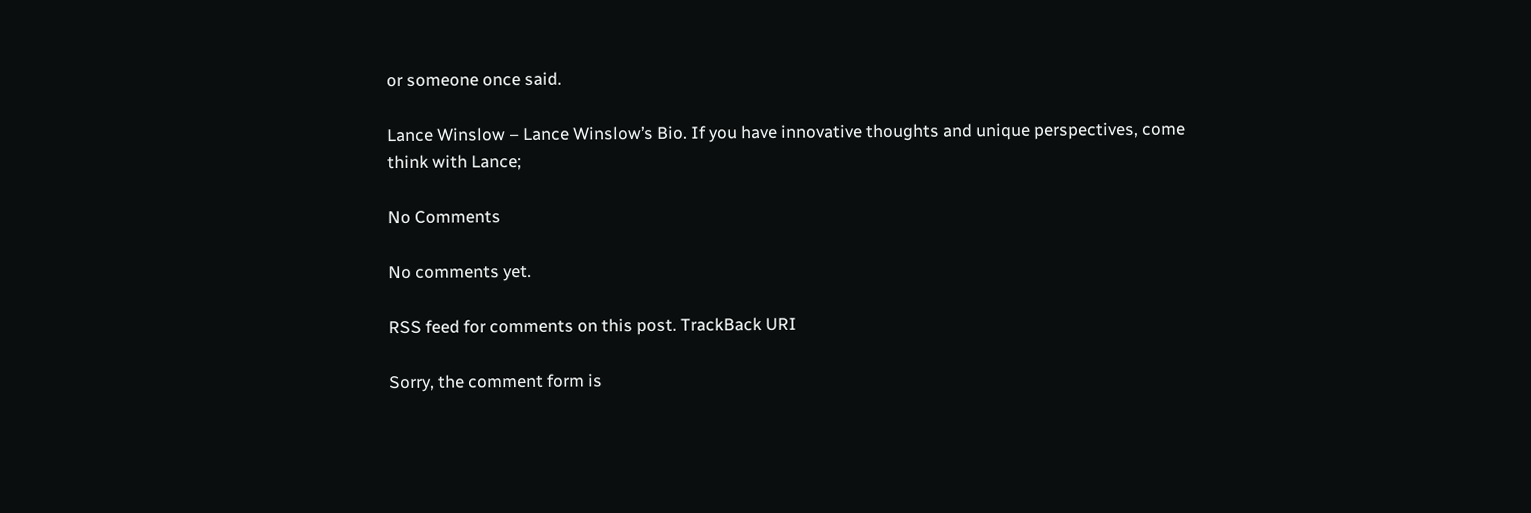or someone once said.

Lance Winslow – Lance Winslow’s Bio. If you have innovative thoughts and unique perspectives, come think with Lance;

No Comments

No comments yet.

RSS feed for comments on this post. TrackBack URI

Sorry, the comment form is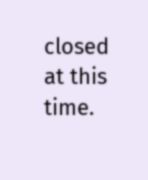closed at this time.